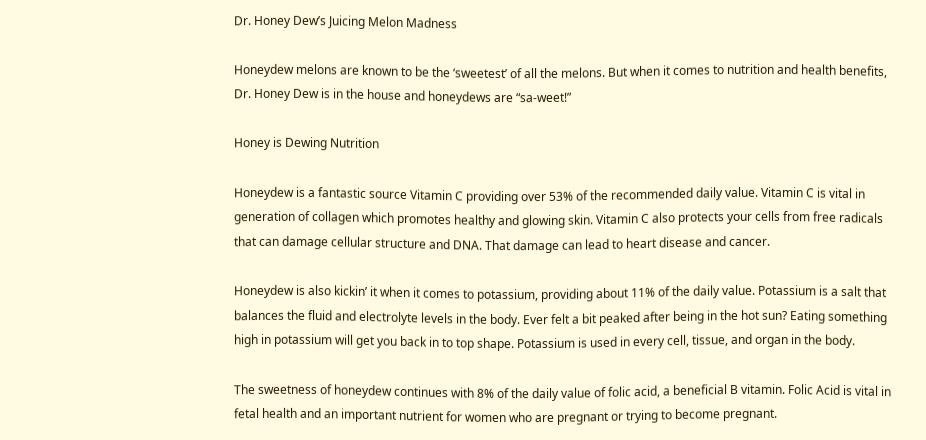Dr. Honey Dew’s Juicing Melon Madness

Honeydew melons are known to be the ‘sweetest’ of all the melons. But when it comes to nutrition and health benefits, Dr. Honey Dew is in the house and honeydews are “sa-weet!”

Honey is Dewing Nutrition

Honeydew is a fantastic source Vitamin C providing over 53% of the recommended daily value. Vitamin C is vital in generation of collagen which promotes healthy and glowing skin. Vitamin C also protects your cells from free radicals that can damage cellular structure and DNA. That damage can lead to heart disease and cancer.

Honeydew is also kickin’ it when it comes to potassium, providing about 11% of the daily value. Potassium is a salt that balances the fluid and electrolyte levels in the body. Ever felt a bit peaked after being in the hot sun? Eating something high in potassium will get you back in to top shape. Potassium is used in every cell, tissue, and organ in the body.

The sweetness of honeydew continues with 8% of the daily value of folic acid, a beneficial B vitamin. Folic Acid is vital in fetal health and an important nutrient for women who are pregnant or trying to become pregnant.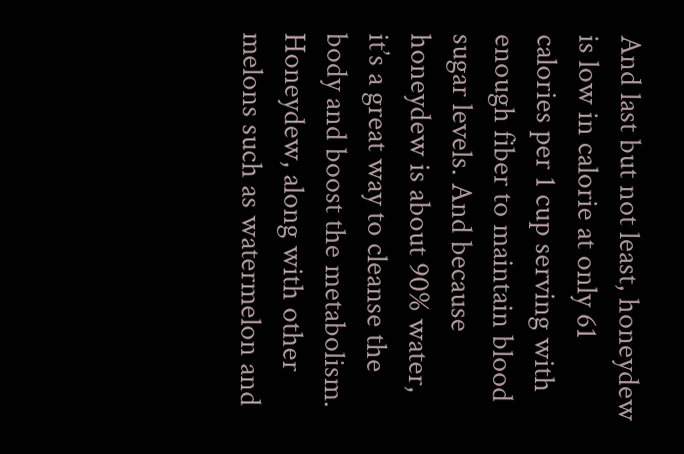And last but not least, honeydew is low in calorie at only 61 calories per 1 cup serving with enough fiber to maintain blood sugar levels. And because honeydew is about 90% water, it’s a great way to cleanse the body and boost the metabolism. Honeydew, along with other melons such as watermelon and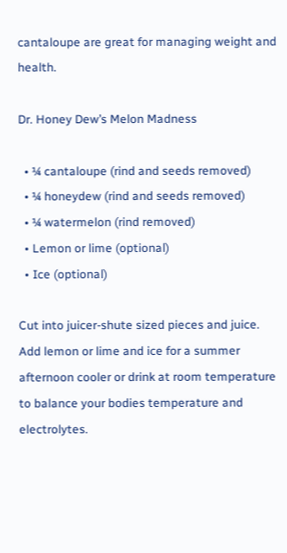cantaloupe are great for managing weight and health.

Dr. Honey Dew’s Melon Madness

  • ¼ cantaloupe (rind and seeds removed)
  • ¼ honeydew (rind and seeds removed)
  • ¼ watermelon (rind removed)
  • Lemon or lime (optional)
  • Ice (optional)

Cut into juicer-shute sized pieces and juice. Add lemon or lime and ice for a summer afternoon cooler or drink at room temperature to balance your bodies temperature and electrolytes.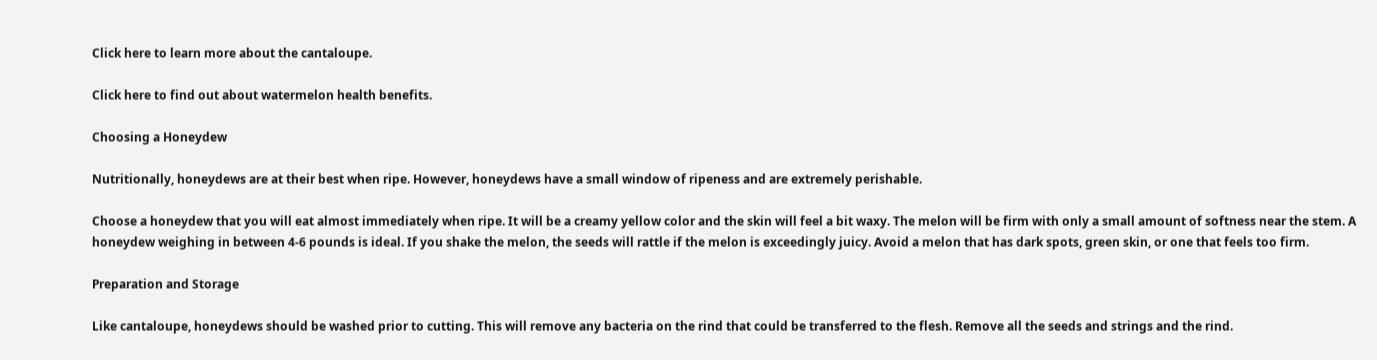Click here to learn more about the cantaloupe.

Click here to find out about watermelon health benefits.

Choosing a Honeydew

Nutritionally, honeydews are at their best when ripe. However, honeydews have a small window of ripeness and are extremely perishable.

Choose a honeydew that you will eat almost immediately when ripe. It will be a creamy yellow color and the skin will feel a bit waxy. The melon will be firm with only a small amount of softness near the stem. A honeydew weighing in between 4-6 pounds is ideal. If you shake the melon, the seeds will rattle if the melon is exceedingly juicy. Avoid a melon that has dark spots, green skin, or one that feels too firm.

Preparation and Storage

Like cantaloupe, honeydews should be washed prior to cutting. This will remove any bacteria on the rind that could be transferred to the flesh. Remove all the seeds and strings and the rind.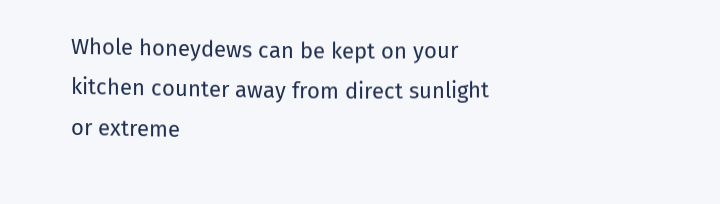Whole honeydews can be kept on your kitchen counter away from direct sunlight or extreme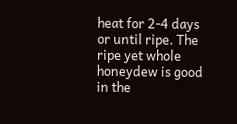heat for 2-4 days or until ripe. The ripe yet whole honeydew is good in the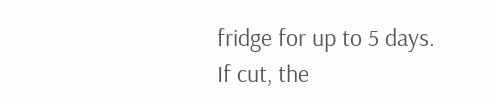fridge for up to 5 days. If cut, the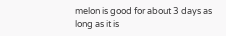melon is good for about 3 days as long as it is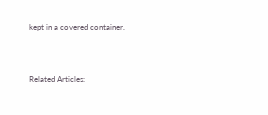kept in a covered container.



Related Articles: